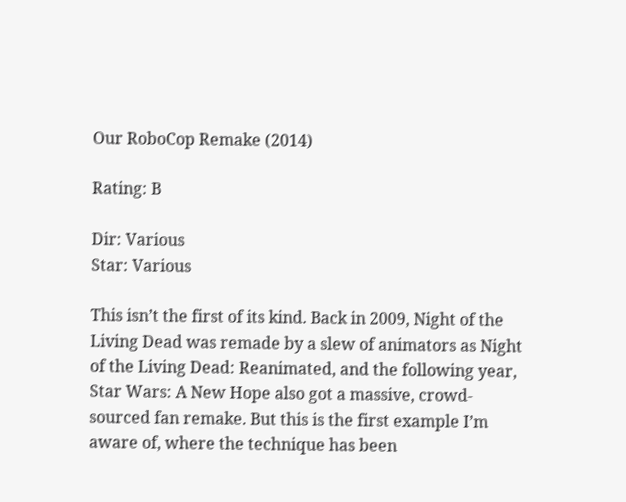Our RoboCop Remake (2014)

Rating: B

Dir: Various
Star: Various

This isn’t the first of its kind. Back in 2009, Night of the Living Dead was remade by a slew of animators as Night of the Living Dead: Reanimated, and the following year, Star Wars: A New Hope also got a massive, crowd-sourced fan remake. But this is the first example I’m aware of, where the technique has been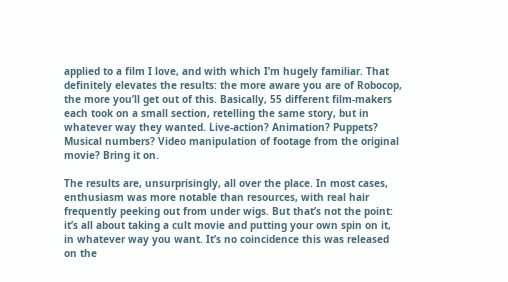applied to a film I love, and with which I’m hugely familiar. That definitely elevates the results: the more aware you are of Robocop, the more you’ll get out of this. Basically, 55 different film-makers each took on a small section, retelling the same story, but in whatever way they wanted. Live-action? Animation? Puppets? Musical numbers? Video manipulation of footage from the original movie? Bring it on.

The results are, unsurprisingly, all over the place. In most cases, enthusiasm was more notable than resources, with real hair frequently peeking out from under wigs. But that’s not the point: it’s all about taking a cult movie and putting your own spin on it, in whatever way you want. It’s no coincidence this was released on the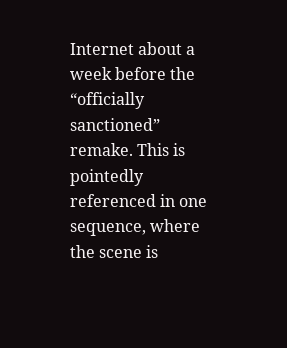Internet about a week before the “officially sanctioned” remake. This is pointedly referenced in one sequence, where the scene is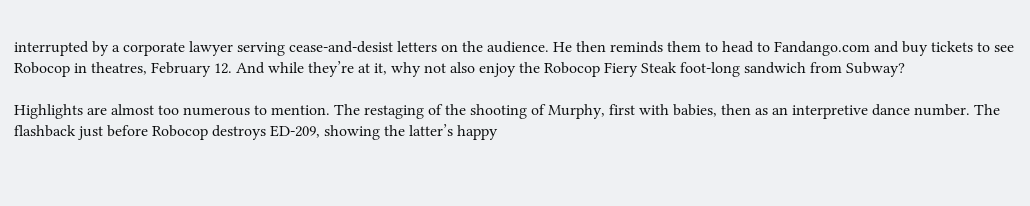interrupted by a corporate lawyer serving cease-and-desist letters on the audience. He then reminds them to head to Fandango.com and buy tickets to see Robocop in theatres, February 12. And while they’re at it, why not also enjoy the Robocop Fiery Steak foot-long sandwich from Subway?

Highlights are almost too numerous to mention. The restaging of the shooting of Murphy, first with babies, then as an interpretive dance number. The flashback just before Robocop destroys ED-209, showing the latter’s happy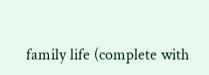family life (complete with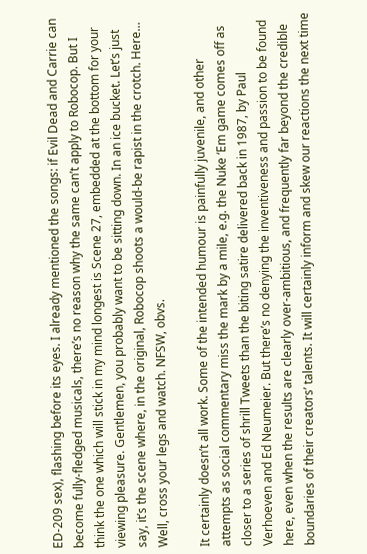ED-209 sex), flashing before its eyes. I already mentioned the songs: if Evil Dead and Carrie can become fully-fledged musicals, there’s no reason why the same can’t apply to Robocop. But I think the one which will stick in my mind longest is Scene 27, embedded at the bottom for your viewing pleasure. Gentlemen, you probably want to be sitting down. In an ice bucket. Let’s just say, it’s the scene where, in the original, Robocop shoots a would-be rapist in the crotch. Here… Well, cross your legs and watch. NFSW, obvs.

It certainly doesn’t all work. Some of the intended humour is painfully juvenile, and other attempts as social commentary miss the mark by a mile, e.g. the Nuke ‘Em game comes off as closer to a series of shrill Tweets than the biting satire delivered back in 1987, by Paul Verhoeven and Ed Neumeier. But there’s no denying the inventiveness and passion to be found here, even when the results are clearly over-ambitious, and frequently far beyond the credible boundaries of their creators’ talents. It will certainly inform and skew our reactions the next time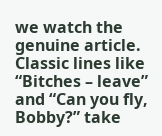we watch the genuine article. Classic lines like “Bitches – leave” and “Can you fly, Bobby?” take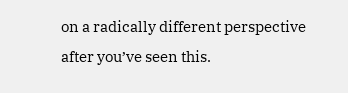on a radically different perspective after you’ve seen this.